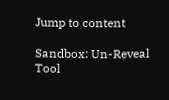Jump to content

Sandbox: Un-Reveal Tool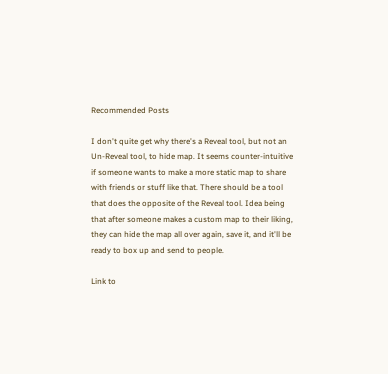Recommended Posts

I don't quite get why there's a Reveal tool, but not an Un-Reveal tool, to hide map. It seems counter-intuitive if someone wants to make a more static map to share with friends or stuff like that. There should be a tool that does the opposite of the Reveal tool. Idea being that after someone makes a custom map to their liking, they can hide the map all over again, save it, and it'll be ready to box up and send to people.

Link to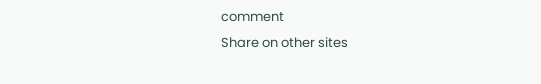comment
Share on other sites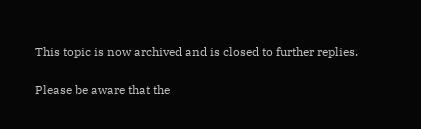This topic is now archived and is closed to further replies.

Please be aware that the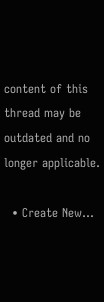content of this thread may be outdated and no longer applicable.

  • Create New...